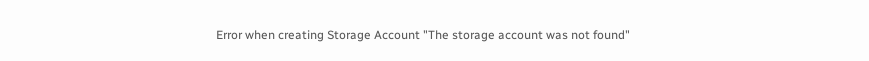Error when creating Storage Account "The storage account was not found"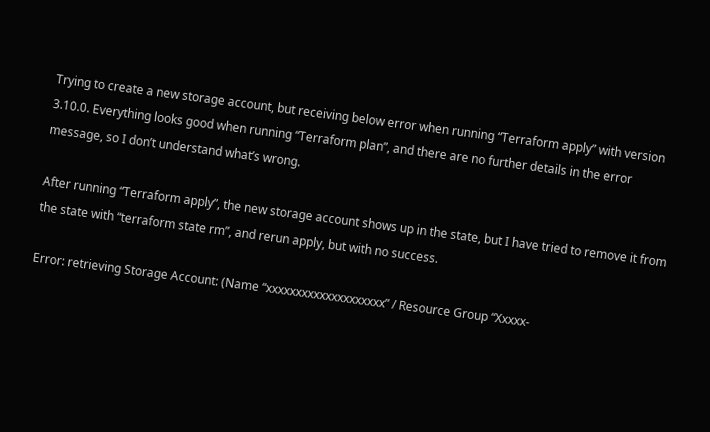Trying to create a new storage account, but receiving below error when running “Terraform apply” with version 3.10.0. Everything looks good when running “Terraform plan”, and there are no further details in the error message, so I don’t understand what’s wrong.

After running “Terraform apply”, the new storage account shows up in the state, but I have tried to remove it from the state with “terraform state rm”, and rerun apply, but with no success.

Error: retrieving Storage Account: (Name “xxxxxxxxxxxxxxxxxxxx” / Resource Group “Xxxxx-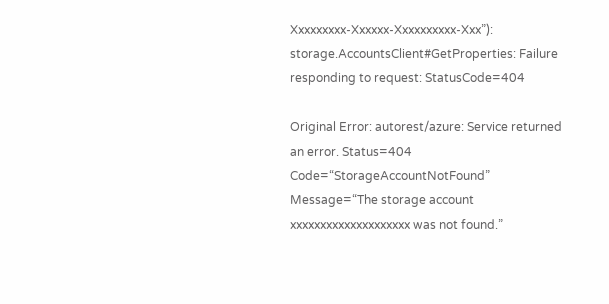Xxxxxxxxx-Xxxxxx-Xxxxxxxxxx-Xxx”): storage.AccountsClient#GetProperties: Failure responding to request: StatusCode=404

Original Error: autorest/azure: Service returned an error. Status=404 Code=“StorageAccountNotFound” Message=“The storage account xxxxxxxxxxxxxxxxxxxx was not found.”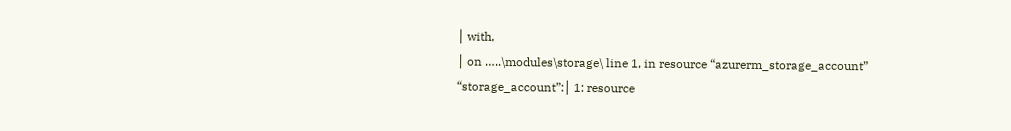│ with,
│ on …..\modules\storage\ line 1, in resource “azurerm_storage_account” “storage_account”:│ 1: resource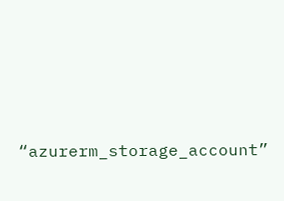“azurerm_storage_account”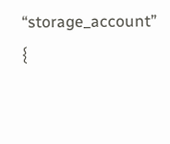“storage_account” {